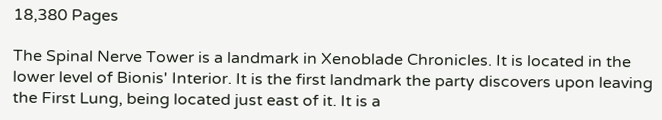18,380 Pages

The Spinal Nerve Tower is a landmark in Xenoblade Chronicles. It is located in the lower level of Bionis' Interior. It is the first landmark the party discovers upon leaving the First Lung, being located just east of it. It is a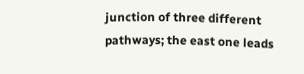junction of three different pathways; the east one leads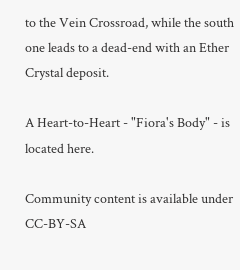to the Vein Crossroad, while the south one leads to a dead-end with an Ether Crystal deposit.

A Heart-to-Heart - "Fiora's Body" - is located here.

Community content is available under CC-BY-SA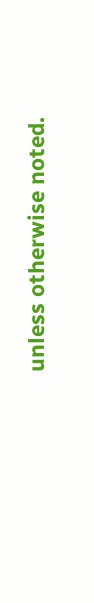unless otherwise noted.